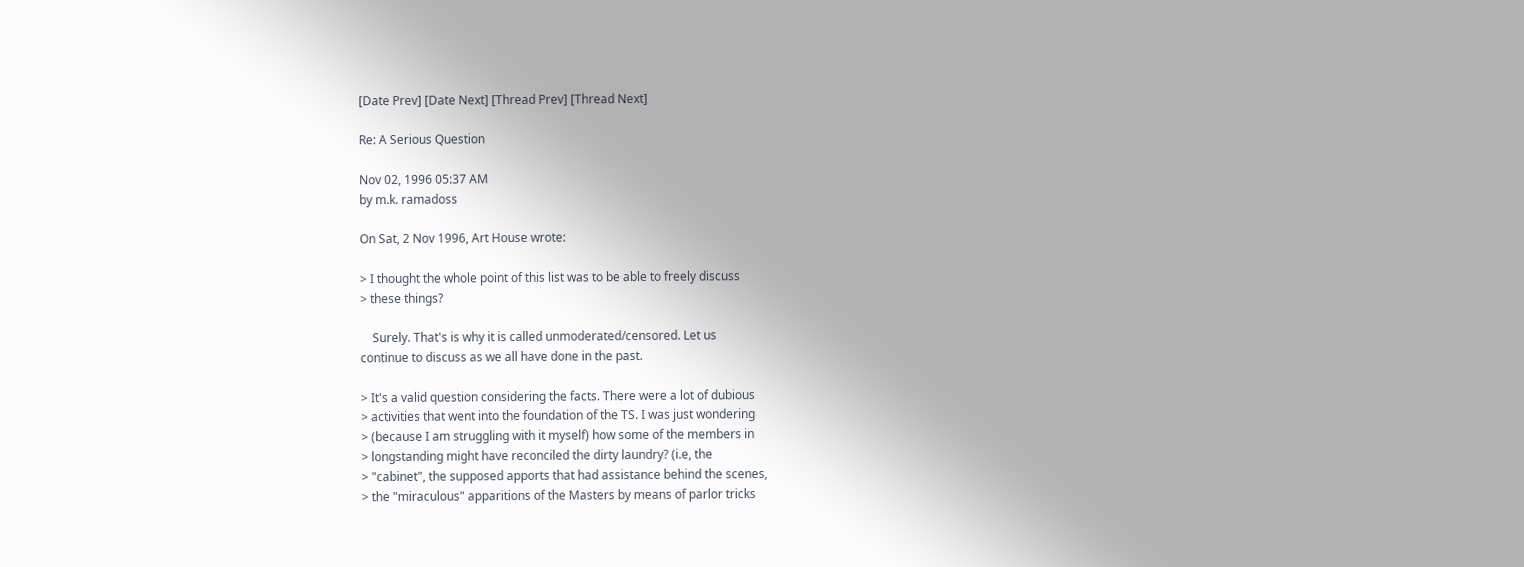[Date Prev] [Date Next] [Thread Prev] [Thread Next]

Re: A Serious Question

Nov 02, 1996 05:37 AM
by m.k. ramadoss

On Sat, 2 Nov 1996, Art House wrote:

> I thought the whole point of this list was to be able to freely discuss
> these things?

    Surely. That's is why it is called unmoderated/censored. Let us
continue to discuss as we all have done in the past.

> It's a valid question considering the facts. There were a lot of dubious
> activities that went into the foundation of the TS. I was just wondering
> (because I am struggling with it myself) how some of the members in
> longstanding might have reconciled the dirty laundry? (i.e, the
> "cabinet", the supposed apports that had assistance behind the scenes,
> the "miraculous" apparitions of the Masters by means of parlor tricks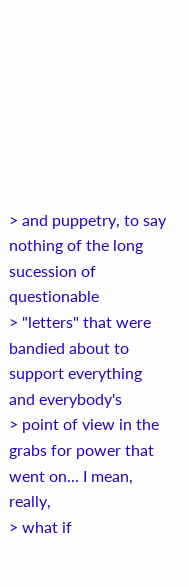> and puppetry, to say nothing of the long sucession of questionable
> "letters" that were bandied about to support everything and everybody's
> point of view in the grabs for power that went on... I mean, really,
> what if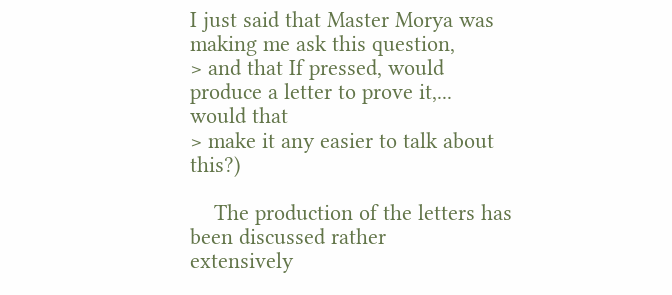I just said that Master Morya was making me ask this question,
> and that If pressed, would produce a letter to prove it,... would that
> make it any easier to talk about this?)

    The production of the letters has been discussed rather
extensively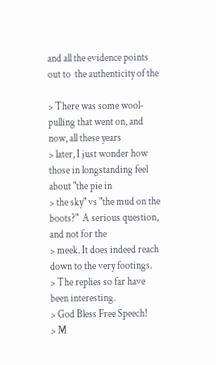and all the evidence points out to  the authenticity of the

> There was some wool-pulling that went on, and now, all these years
> later, I just wonder how those in longstanding feel about "the pie in
> the sky" vs "the mud on the boots?"  A serious question, and not for the
> meek. It does indeed reach down to the very footings.
> The replies so far have been interesting.
> God Bless Free Speech!
> M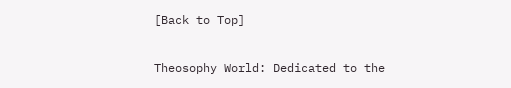[Back to Top]

Theosophy World: Dedicated to the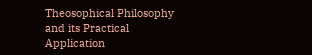Theosophical Philosophy and its Practical Application